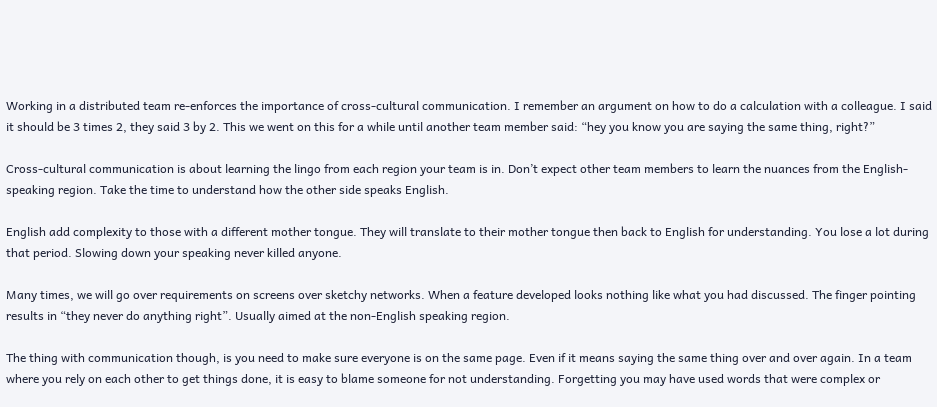Working in a distributed team re-enforces the importance of cross-cultural communication. I remember an argument on how to do a calculation with a colleague. I said it should be 3 times 2, they said 3 by 2. This we went on this for a while until another team member said: “hey you know you are saying the same thing, right?”

Cross-cultural communication is about learning the lingo from each region your team is in. Don’t expect other team members to learn the nuances from the English-speaking region. Take the time to understand how the other side speaks English.

English add complexity to those with a different mother tongue. They will translate to their mother tongue then back to English for understanding. You lose a lot during that period. Slowing down your speaking never killed anyone.

Many times, we will go over requirements on screens over sketchy networks. When a feature developed looks nothing like what you had discussed. The finger pointing results in “they never do anything right”. Usually aimed at the non-English speaking region.

The thing with communication though, is you need to make sure everyone is on the same page. Even if it means saying the same thing over and over again. In a team where you rely on each other to get things done, it is easy to blame someone for not understanding. Forgetting you may have used words that were complex or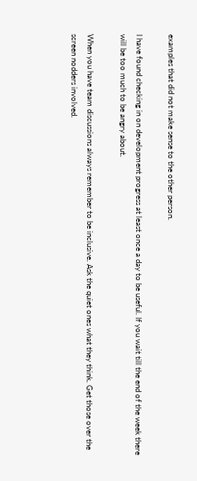examples that did not make sense to the other person.

I have found checking in on development progress at least once a day to be useful. If you wait till the end of the week there will be too much to be angry about.

When you have team discussions always remember to be inclusive. Ask the quiet ones what they think. Get those over the screen nodders involved.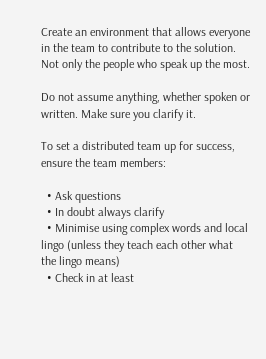Create an environment that allows everyone in the team to contribute to the solution. Not only the people who speak up the most.

Do not assume anything, whether spoken or written. Make sure you clarify it.

To set a distributed team up for success, ensure the team members:

  • Ask questions
  • In doubt always clarify
  • Minimise using complex words and local lingo (unless they teach each other what the lingo means)
  • Check in at least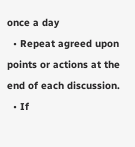once a day
  • Repeat agreed upon points or actions at the end of each discussion.
  • If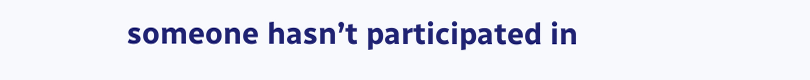someone hasn’t participated in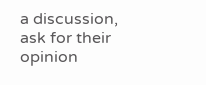a discussion, ask for their opinion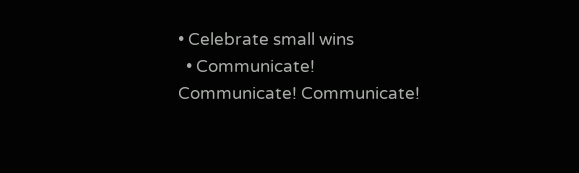• Celebrate small wins
  • Communicate! Communicate! Communicate!